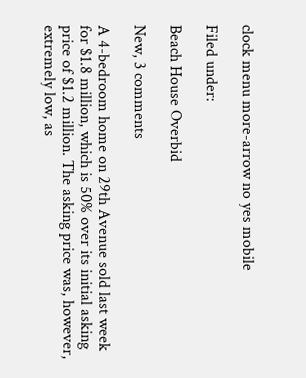clock menu more-arrow no yes mobile

Filed under:

Beach House Overbid

New, 3 comments

A 4-bedroom home on 29th Avenue sold last week for $1.8 million, which is 50% over its initial asking price of $1.2 million. The asking price was, however, extremely low, as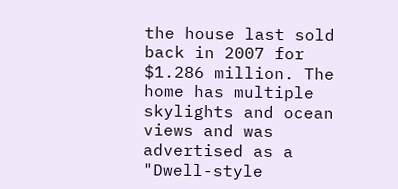the house last sold back in 2007 for $1.286 million. The home has multiple skylights and ocean views and was advertised as a "Dwell-style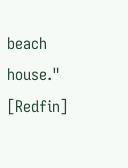beach house." [Redfin]